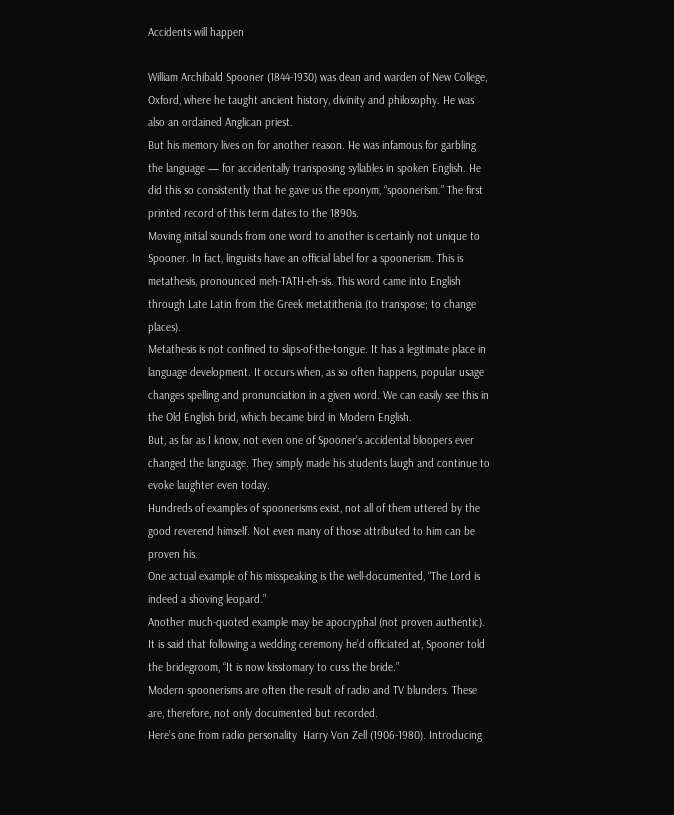Accidents will happen

William Archibald Spooner (1844-1930) was dean and warden of New College, Oxford, where he taught ancient history, divinity and philosophy. He was also an ordained Anglican priest.
But his memory lives on for another reason. He was infamous for garbling the language — for accidentally transposing syllables in spoken English. He did this so consistently that he gave us the eponym, “spoonerism.” The first printed record of this term dates to the 1890s.
Moving initial sounds from one word to another is certainly not unique to Spooner. In fact, linguists have an official label for a spoonerism. This is metathesis, pronounced meh-TATH-eh-sis. This word came into English through Late Latin from the Greek metatithenia (to transpose; to change places).
Metathesis is not confined to slips-of-the-tongue. It has a legitimate place in language development. It occurs when, as so often happens, popular usage changes spelling and pronunciation in a given word. We can easily see this in the Old English brid, which became bird in Modern English.
But, as far as I know, not even one of Spooner’s accidental bloopers ever changed the language. They simply made his students laugh and continue to evoke laughter even today.
Hundreds of examples of spoonerisms exist, not all of them uttered by the good reverend himself. Not even many of those attributed to him can be proven his.
One actual example of his misspeaking is the well-documented, “The Lord is indeed a shoving leopard.”
Another much-quoted example may be apocryphal (not proven authentic). It is said that following a wedding ceremony he’d officiated at, Spooner told the bridegroom, “It is now kisstomary to cuss the bride.”
Modern spoonerisms are often the result of radio and TV blunders. These are, therefore, not only documented but recorded.
Here’s one from radio personality  Harry Von Zell (1906-1980). Introducing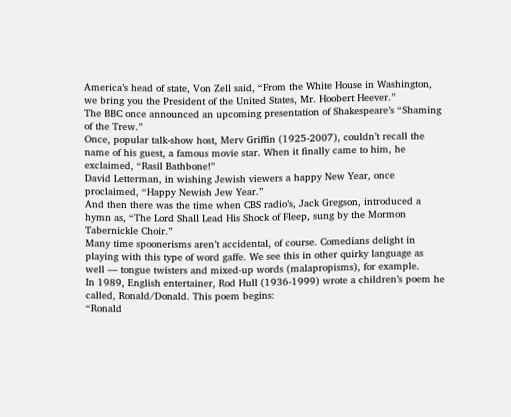America’s head of state, Von Zell said, “From the White House in Washington, we bring you the President of the United States, Mr. Hoobert Heever.”
The BBC once announced an upcoming presentation of Shakespeare’s “Shaming of the Trew.”
Once, popular talk-show host, Merv Griffin (1925-2007), couldn’t recall the name of his guest, a famous movie star. When it finally came to him, he exclaimed, “Rasil Bathbone!”
David Letterman, in wishing Jewish viewers a happy New Year, once proclaimed, “Happy Newish Jew Year.”
And then there was the time when CBS radio’s, Jack Gregson, introduced a hymn as, “The Lord Shall Lead His Shock of Fleep, sung by the Mormon Tabernickle Choir.”
Many time spoonerisms aren’t accidental, of course. Comedians delight in playing with this type of word gaffe. We see this in other quirky language as well — tongue twisters and mixed-up words (malapropisms), for example.
In 1989, English entertainer, Rod Hull (1936-1999) wrote a children’s poem he called, Ronald/Donald. This poem begins:
“Ronald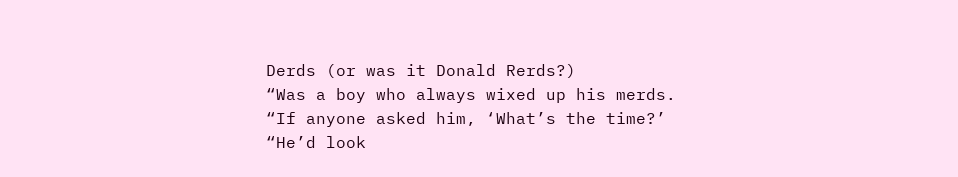Derds (or was it Donald Rerds?)
“Was a boy who always wixed up his merds.
“If anyone asked him, ‘What’s the time?’
“He’d look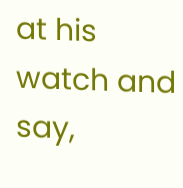at his watch and say,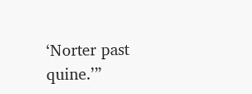‘Norter past quine.’”